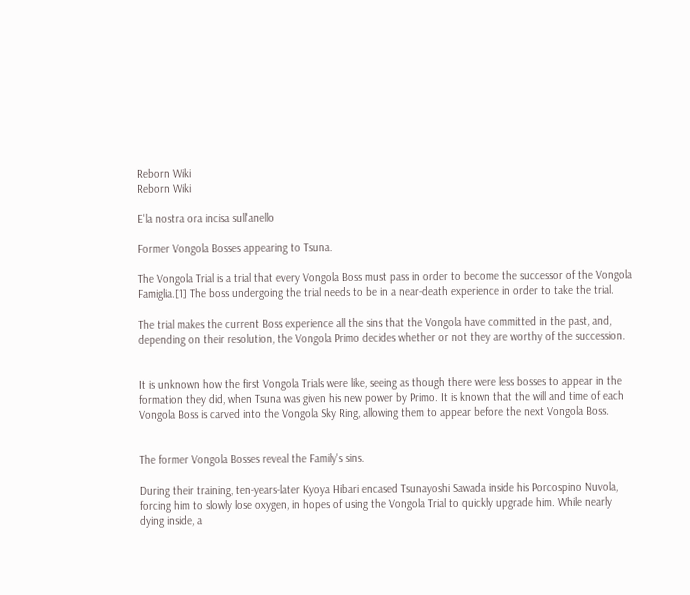Reborn Wiki
Reborn Wiki

E'la nostra ora incisa sull'anello

Former Vongola Bosses appearing to Tsuna.

The Vongola Trial is a trial that every Vongola Boss must pass in order to become the successor of the Vongola Famiglia.[1] The boss undergoing the trial needs to be in a near-death experience in order to take the trial.

The trial makes the current Boss experience all the sins that the Vongola have committed in the past, and, depending on their resolution, the Vongola Primo decides whether or not they are worthy of the succession.


It is unknown how the first Vongola Trials were like, seeing as though there were less bosses to appear in the formation they did, when Tsuna was given his new power by Primo. It is known that the will and time of each Vongola Boss is carved into the Vongola Sky Ring, allowing them to appear before the next Vongola Boss.


The former Vongola Bosses reveal the Family's sins.

During their training, ten-years-later Kyoya Hibari encased Tsunayoshi Sawada inside his Porcospino Nuvola, forcing him to slowly lose oxygen, in hopes of using the Vongola Trial to quickly upgrade him. While nearly dying inside, a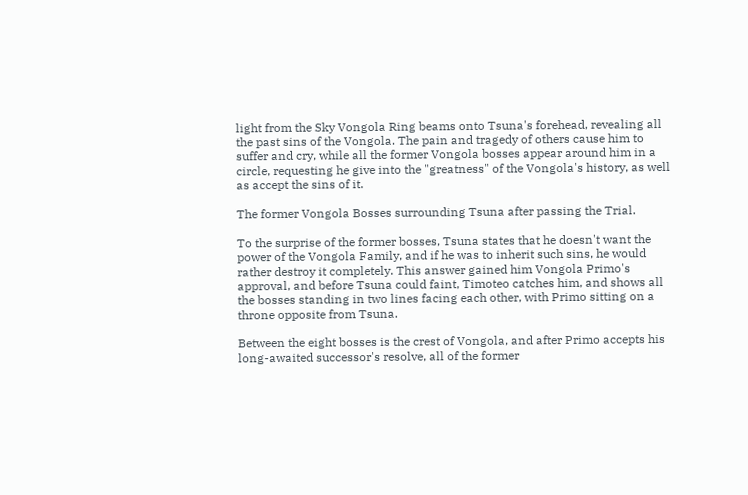light from the Sky Vongola Ring beams onto Tsuna's forehead, revealing all the past sins of the Vongola. The pain and tragedy of others cause him to suffer and cry, while all the former Vongola bosses appear around him in a circle, requesting he give into the "greatness" of the Vongola's history, as well as accept the sins of it.

The former Vongola Bosses surrounding Tsuna after passing the Trial.

To the surprise of the former bosses, Tsuna states that he doesn't want the power of the Vongola Family, and if he was to inherit such sins, he would rather destroy it completely. This answer gained him Vongola Primo's approval, and before Tsuna could faint, Timoteo catches him, and shows all the bosses standing in two lines facing each other, with Primo sitting on a throne opposite from Tsuna.

Between the eight bosses is the crest of Vongola, and after Primo accepts his long-awaited successor's resolve, all of the former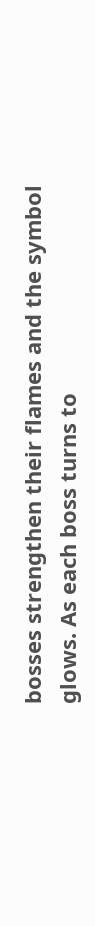bosses strengthen their flames and the symbol glows. As each boss turns to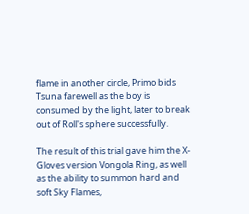flame in another circle, Primo bids Tsuna farewell as the boy is consumed by the light, later to break out of Roll's sphere successfully.

The result of this trial gave him the X-Gloves version Vongola Ring, as well as the ability to summon hard and soft Sky Flames,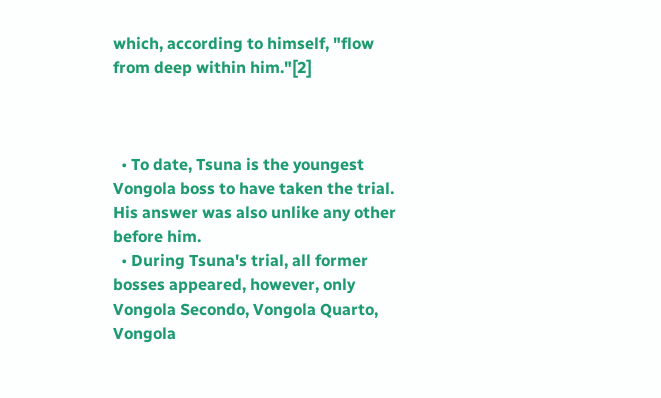which, according to himself, "flow from deep within him."[2]



  • To date, Tsuna is the youngest Vongola boss to have taken the trial. His answer was also unlike any other before him.
  • During Tsuna's trial, all former bosses appeared, however, only Vongola Secondo, Vongola Quarto, Vongola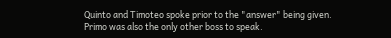Quinto and Timoteo spoke prior to the "answer" being given. Primo was also the only other boss to speak.